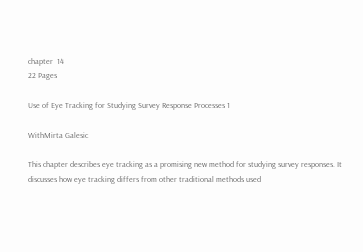chapter  14
22 Pages

Use of Eye Tracking for Studying Survey Response Processes 1

WithMirta Galesic

This chapter describes eye tracking as a promising new method for studying survey responses. It discusses how eye tracking differs from other traditional methods used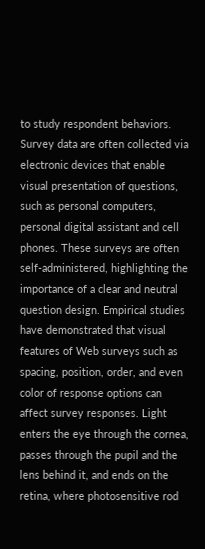to study respondent behaviors. Survey data are often collected via electronic devices that enable visual presentation of questions, such as personal computers, personal digital assistant and cell phones. These surveys are often self-administered, highlighting the importance of a clear and neutral question design. Empirical studies have demonstrated that visual features of Web surveys such as spacing, position, order, and even color of response options can affect survey responses. Light enters the eye through the cornea, passes through the pupil and the lens behind it, and ends on the retina, where photosensitive rod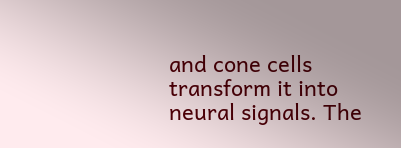and cone cells transform it into neural signals. The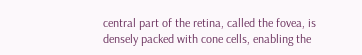central part of the retina, called the fovea, is densely packed with cone cells, enabling the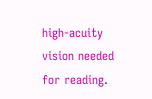high-acuity vision needed for reading.